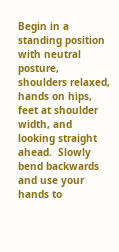Begin in a standing position with neutral posture, shoulders relaxed, hands on hips, feet at shoulder width, and looking straight ahead.  Slowly bend backwards and use your hands to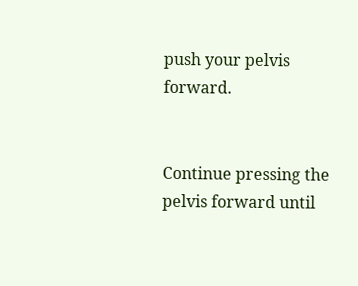push your pelvis forward.


Continue pressing the pelvis forward until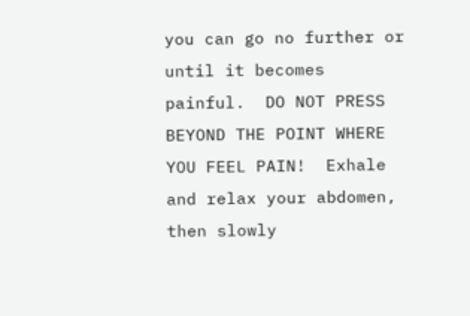you can go no further or until it becomes painful.  DO NOT PRESS BEYOND THE POINT WHERE YOU FEEL PAIN!  Exhale and relax your abdomen, then slowly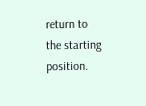return to the starting position.